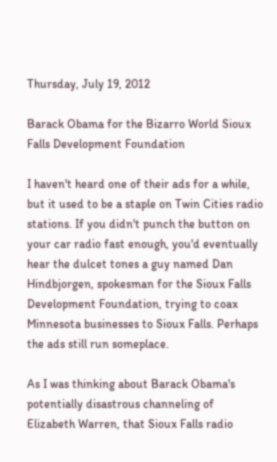Thursday, July 19, 2012

Barack Obama for the Bizarro World Sioux Falls Development Foundation

I haven't heard one of their ads for a while, but it used to be a staple on Twin Cities radio stations. If you didn't punch the button on your car radio fast enough, you'd eventually hear the dulcet tones a guy named Dan Hindbjorgen, spokesman for the Sioux Falls Development Foundation, trying to coax Minnesota businesses to Sioux Falls. Perhaps the ads still run someplace.

As I was thinking about Barack Obama's potentially disastrous channeling of Elizabeth Warren, that Sioux Falls radio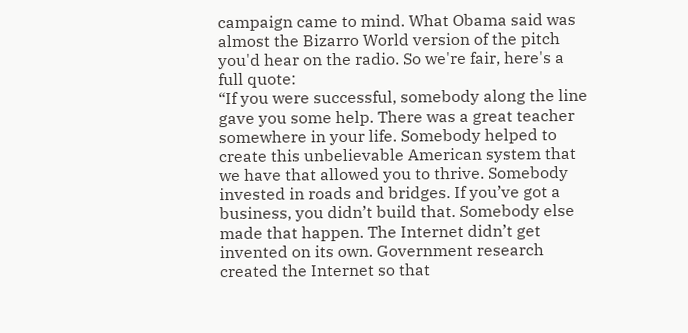campaign came to mind. What Obama said was almost the Bizarro World version of the pitch you'd hear on the radio. So we're fair, here's a full quote:
“If you were successful, somebody along the line gave you some help. There was a great teacher somewhere in your life. Somebody helped to create this unbelievable American system that we have that allowed you to thrive. Somebody invested in roads and bridges. If you’ve got a business, you didn’t build that. Somebody else made that happen. The Internet didn’t get invented on its own. Government research created the Internet so that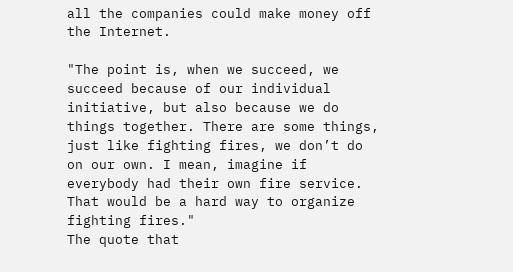all the companies could make money off the Internet.

"The point is, when we succeed, we succeed because of our individual initiative, but also because we do things together. There are some things, just like fighting fires, we don’t do on our own. I mean, imagine if everybody had their own fire service. That would be a hard way to organize fighting fires."
The quote that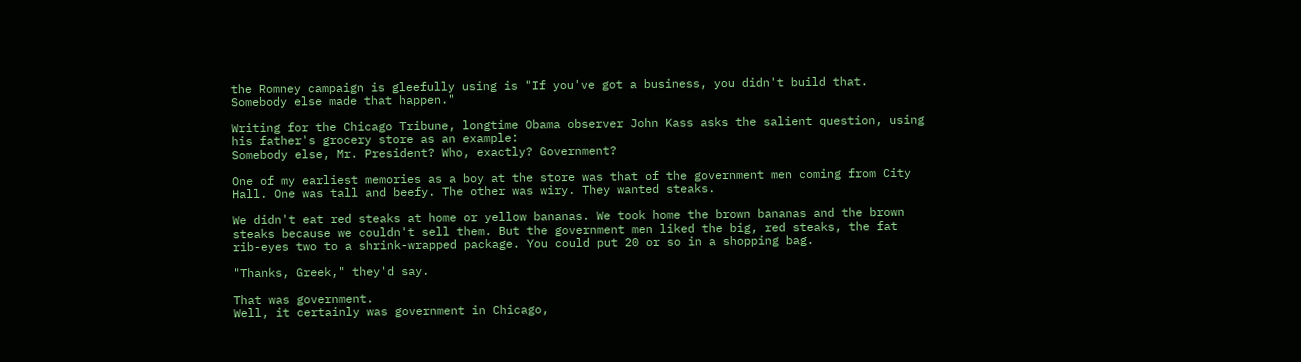the Romney campaign is gleefully using is "If you've got a business, you didn't build that. Somebody else made that happen."

Writing for the Chicago Tribune, longtime Obama observer John Kass asks the salient question, using his father's grocery store as an example:
Somebody else, Mr. President? Who, exactly? Government?

One of my earliest memories as a boy at the store was that of the government men coming from City Hall. One was tall and beefy. The other was wiry. They wanted steaks.

We didn't eat red steaks at home or yellow bananas. We took home the brown bananas and the brown steaks because we couldn't sell them. But the government men liked the big, red steaks, the fat rib-eyes two to a shrink-wrapped package. You could put 20 or so in a shopping bag.

"Thanks, Greek," they'd say.

That was government.
Well, it certainly was government in Chicago,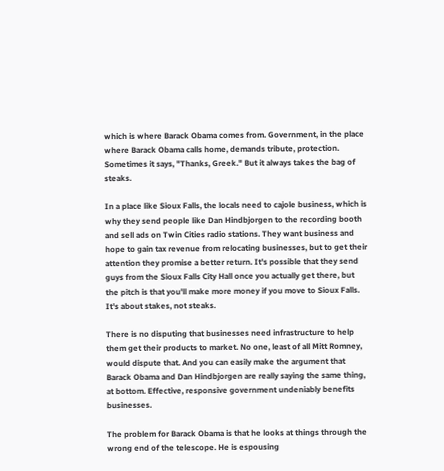which is where Barack Obama comes from. Government, in the place where Barack Obama calls home, demands tribute, protection. Sometimes it says, "Thanks, Greek." But it always takes the bag of steaks.

In a place like Sioux Falls, the locals need to cajole business, which is why they send people like Dan Hindbjorgen to the recording booth and sell ads on Twin Cities radio stations. They want business and hope to gain tax revenue from relocating businesses, but to get their attention they promise a better return. It's possible that they send guys from the Sioux Falls City Hall once you actually get there, but the pitch is that you'll make more money if you move to Sioux Falls. It's about stakes, not steaks.

There is no disputing that businesses need infrastructure to help them get their products to market. No one, least of all Mitt Romney, would dispute that. And you can easily make the argument that Barack Obama and Dan Hindbjorgen are really saying the same thing, at bottom. Effective, responsive government undeniably benefits businesses.

The problem for Barack Obama is that he looks at things through the wrong end of the telescope. He is espousing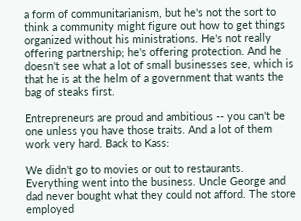a form of communitarianism, but he's not the sort to think a community might figure out how to get things organized without his ministrations. He's not really offering partnership; he's offering protection. And he doesn't see what a lot of small businesses see, which is that he is at the helm of a government that wants the bag of steaks first.

Entrepreneurs are proud and ambitious -- you can't be one unless you have those traits. And a lot of them work very hard. Back to Kass:

We didn't go to movies or out to restaurants. Everything went into the business. Uncle George and dad never bought what they could not afford. The store employed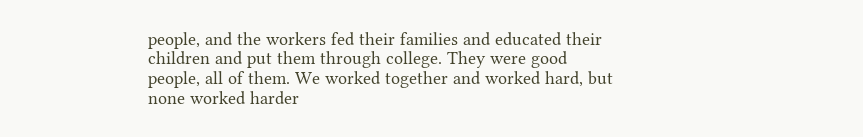people, and the workers fed their families and educated their children and put them through college. They were good people, all of them. We worked together and worked hard, but none worked harder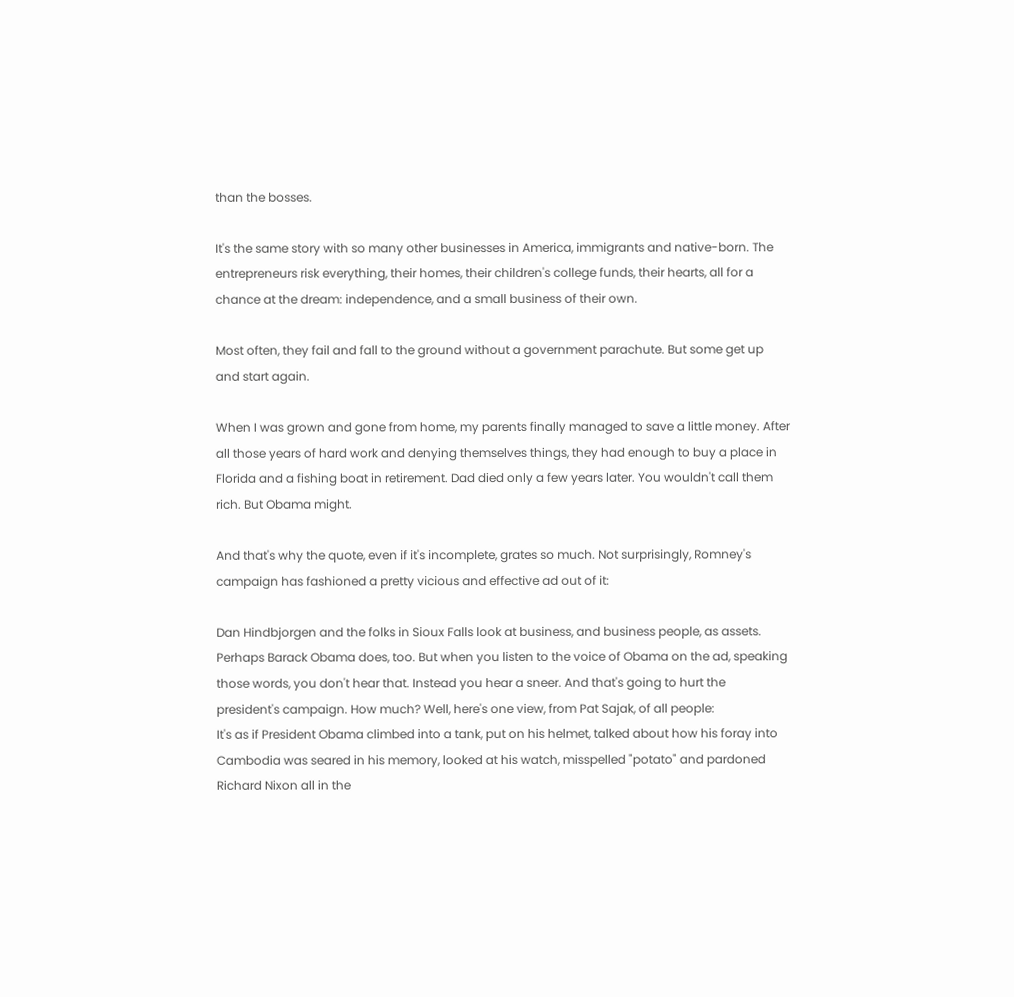than the bosses.

It's the same story with so many other businesses in America, immigrants and native-born. The entrepreneurs risk everything, their homes, their children's college funds, their hearts, all for a chance at the dream: independence, and a small business of their own.

Most often, they fail and fall to the ground without a government parachute. But some get up and start again.

When I was grown and gone from home, my parents finally managed to save a little money. After all those years of hard work and denying themselves things, they had enough to buy a place in Florida and a fishing boat in retirement. Dad died only a few years later. You wouldn't call them rich. But Obama might.

And that's why the quote, even if it's incomplete, grates so much. Not surprisingly, Romney's campaign has fashioned a pretty vicious and effective ad out of it:

Dan Hindbjorgen and the folks in Sioux Falls look at business, and business people, as assets. Perhaps Barack Obama does, too. But when you listen to the voice of Obama on the ad, speaking those words, you don't hear that. Instead you hear a sneer. And that's going to hurt the president's campaign. How much? Well, here's one view, from Pat Sajak, of all people:
It's as if President Obama climbed into a tank, put on his helmet, talked about how his foray into Cambodia was seared in his memory, looked at his watch, misspelled "potato" and pardoned Richard Nixon all in the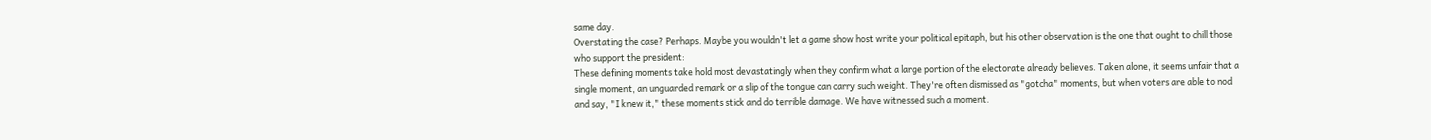same day.
Overstating the case? Perhaps. Maybe you wouldn't let a game show host write your political epitaph, but his other observation is the one that ought to chill those who support the president:
These defining moments take hold most devastatingly when they confirm what a large portion of the electorate already believes. Taken alone, it seems unfair that a single moment, an unguarded remark or a slip of the tongue can carry such weight. They're often dismissed as "gotcha" moments, but when voters are able to nod and say, "I knew it," these moments stick and do terrible damage. We have witnessed such a moment.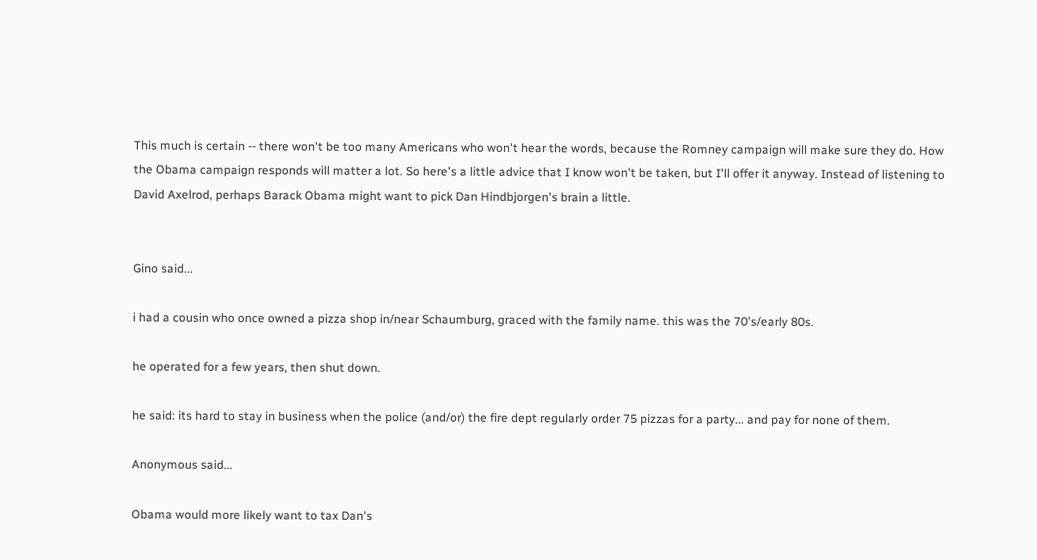This much is certain -- there won't be too many Americans who won't hear the words, because the Romney campaign will make sure they do. How the Obama campaign responds will matter a lot. So here's a little advice that I know won't be taken, but I'll offer it anyway. Instead of listening to David Axelrod, perhaps Barack Obama might want to pick Dan Hindbjorgen's brain a little.


Gino said...

i had a cousin who once owned a pizza shop in/near Schaumburg, graced with the family name. this was the 70's/early 80s.

he operated for a few years, then shut down.

he said: its hard to stay in business when the police (and/or) the fire dept regularly order 75 pizzas for a party... and pay for none of them.

Anonymous said...

Obama would more likely want to tax Dan's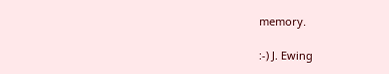memory.

:-) J. Ewing